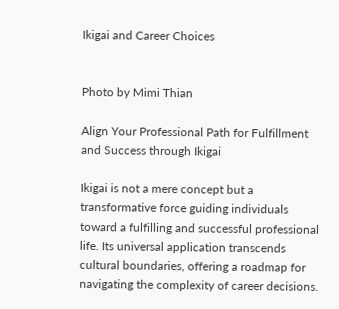Ikigai and Career Choices


Photo by Mimi Thian

Align Your Professional Path for Fulfillment and Success through Ikigai

Ikigai is not a mere concept but a transformative force guiding individuals toward a fulfilling and successful professional life. Its universal application transcends cultural boundaries, offering a roadmap for navigating the complexity of career decisions.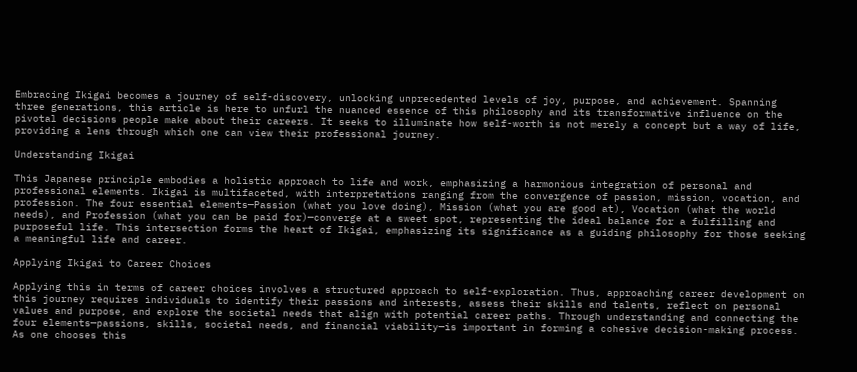Embracing Ikigai becomes a journey of self-discovery, unlocking unprecedented levels of joy, purpose, and achievement. Spanning three generations, this article is here to unfurl the nuanced essence of this philosophy and its transformative influence on the pivotal decisions people make about their careers. It seeks to illuminate how self-worth is not merely a concept but a way of life, providing a lens through which one can view their professional journey.

Understanding Ikigai

This Japanese principle embodies a holistic approach to life and work, emphasizing a harmonious integration of personal and professional elements. Ikigai is multifaceted, with interpretations ranging from the convergence of passion, mission, vocation, and profession. The four essential elements—Passion (what you love doing), Mission (what you are good at), Vocation (what the world needs), and Profession (what you can be paid for)—converge at a sweet spot, representing the ideal balance for a fulfilling and purposeful life. This intersection forms the heart of Ikigai, emphasizing its significance as a guiding philosophy for those seeking a meaningful life and career.

Applying Ikigai to Career Choices

Applying this in terms of career choices involves a structured approach to self-exploration. Thus, approaching career development on this journey requires individuals to identify their passions and interests, assess their skills and talents, reflect on personal values and purpose, and explore the societal needs that align with potential career paths. Through understanding and connecting the four elements—passions, skills, societal needs, and financial viability—is important in forming a cohesive decision-making process. As one chooses this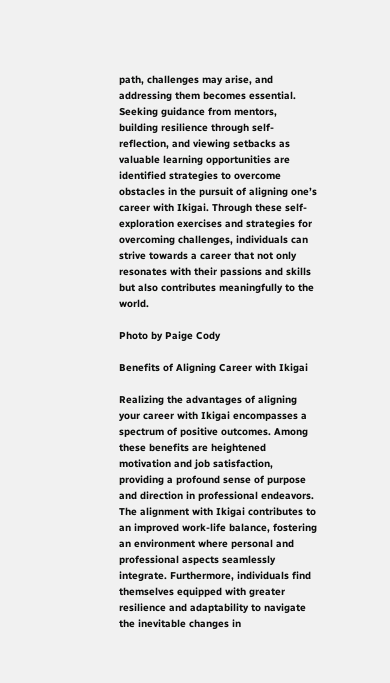path, challenges may arise, and addressing them becomes essential. Seeking guidance from mentors, building resilience through self-reflection, and viewing setbacks as valuable learning opportunities are identified strategies to overcome obstacles in the pursuit of aligning one’s career with Ikigai. Through these self-exploration exercises and strategies for overcoming challenges, individuals can strive towards a career that not only resonates with their passions and skills but also contributes meaningfully to the world.

Photo by Paige Cody

Benefits of Aligning Career with Ikigai

Realizing the advantages of aligning your career with Ikigai encompasses a spectrum of positive outcomes. Among these benefits are heightened motivation and job satisfaction, providing a profound sense of purpose and direction in professional endeavors. The alignment with Ikigai contributes to an improved work-life balance, fostering an environment where personal and professional aspects seamlessly integrate. Furthermore, individuals find themselves equipped with greater resilience and adaptability to navigate the inevitable changes in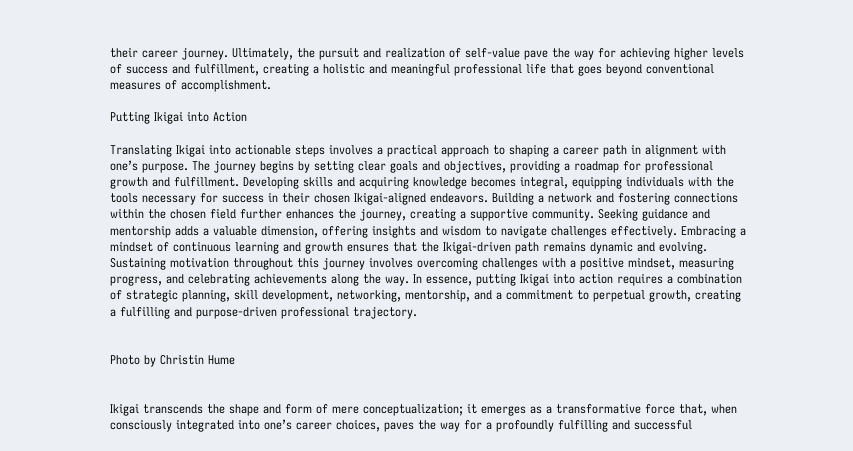their career journey. Ultimately, the pursuit and realization of self-value pave the way for achieving higher levels of success and fulfillment, creating a holistic and meaningful professional life that goes beyond conventional measures of accomplishment.

Putting Ikigai into Action

Translating Ikigai into actionable steps involves a practical approach to shaping a career path in alignment with one’s purpose. The journey begins by setting clear goals and objectives, providing a roadmap for professional growth and fulfillment. Developing skills and acquiring knowledge becomes integral, equipping individuals with the tools necessary for success in their chosen Ikigai-aligned endeavors. Building a network and fostering connections within the chosen field further enhances the journey, creating a supportive community. Seeking guidance and mentorship adds a valuable dimension, offering insights and wisdom to navigate challenges effectively. Embracing a mindset of continuous learning and growth ensures that the Ikigai-driven path remains dynamic and evolving. Sustaining motivation throughout this journey involves overcoming challenges with a positive mindset, measuring progress, and celebrating achievements along the way. In essence, putting Ikigai into action requires a combination of strategic planning, skill development, networking, mentorship, and a commitment to perpetual growth, creating a fulfilling and purpose-driven professional trajectory.


Photo by Christin Hume


Ikigai transcends the shape and form of mere conceptualization; it emerges as a transformative force that, when consciously integrated into one’s career choices, paves the way for a profoundly fulfilling and successful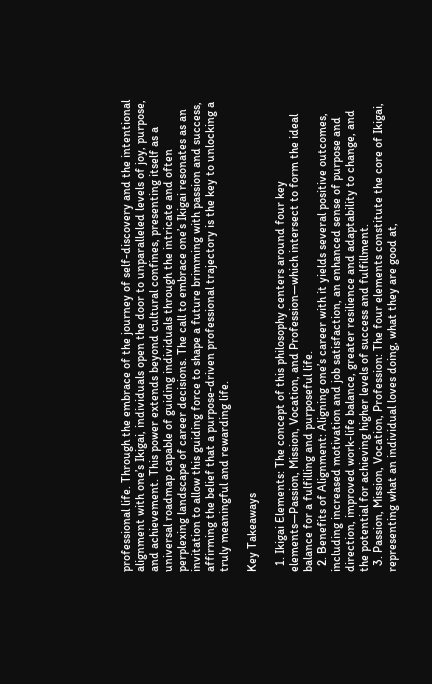professional life. Through the embrace of the journey of self-discovery and the intentional alignment with one’s Ikigai, individuals open the door to unparalleled levels of joy, purpose, and achievement. This power extends beyond cultural confines, presenting itself as a universal roadmap capable of guiding individuals through the intricate and often perplexing landscape of career decisions. The call to embrace one’s Ikigai resonates as an invitation to allow this guiding force to shape a future brimming with passion and success, affirming the belief that a purpose-driven professional trajectory is the key to unlocking a truly meaningful and rewarding life.

Key Takeaways

  1. Ikigai Elements: The concept of this philosophy centers around four key elements—Passion, Mission, Vocation, and Profession—which intersect to form the ideal balance for a fulfilling and purposeful life.
  2. Benefits of Alignment: Aligning one’s career with it yields several positive outcomes, including increased motivation and job satisfaction, an enhanced sense of purpose and direction, improved work-life balance, greater resilience and adaptability to change, and the potential for achieving higher levels of success and fulfillment.
  3. Passion, Mission, Vocation, Profession: The four elements constitute the core of Ikigai, representing what an individual loves doing, what they are good at,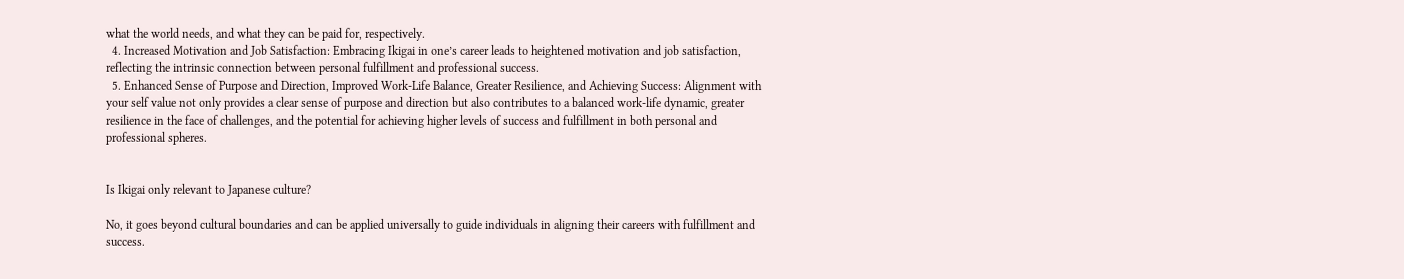what the world needs, and what they can be paid for, respectively.
  4. Increased Motivation and Job Satisfaction: Embracing Ikigai in one’s career leads to heightened motivation and job satisfaction, reflecting the intrinsic connection between personal fulfillment and professional success.
  5. Enhanced Sense of Purpose and Direction, Improved Work-Life Balance, Greater Resilience, and Achieving Success: Alignment with your self value not only provides a clear sense of purpose and direction but also contributes to a balanced work-life dynamic, greater resilience in the face of challenges, and the potential for achieving higher levels of success and fulfillment in both personal and professional spheres.


Is Ikigai only relevant to Japanese culture?

No, it goes beyond cultural boundaries and can be applied universally to guide individuals in aligning their careers with fulfillment and success.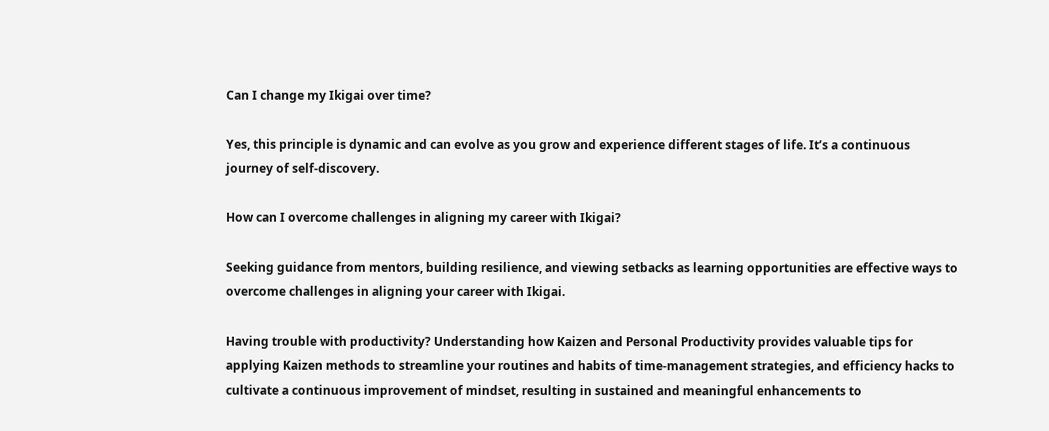Can I change my Ikigai over time?

Yes, this principle is dynamic and can evolve as you grow and experience different stages of life. It’s a continuous journey of self-discovery.

How can I overcome challenges in aligning my career with Ikigai?

Seeking guidance from mentors, building resilience, and viewing setbacks as learning opportunities are effective ways to overcome challenges in aligning your career with Ikigai.

Having trouble with productivity? Understanding how Kaizen and Personal Productivity provides valuable tips for applying Kaizen methods to streamline your routines and habits of time-management strategies, and efficiency hacks to cultivate a continuous improvement of mindset, resulting in sustained and meaningful enhancements to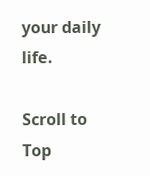your daily life.

Scroll to Top